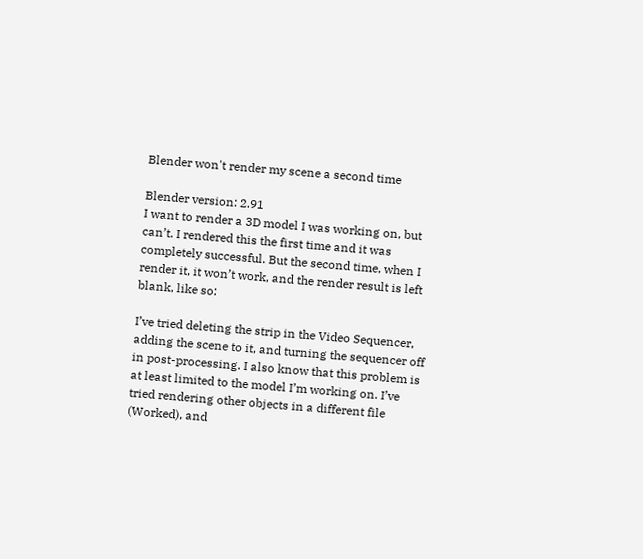Blender won't render my scene a second time

Blender version: 2.91
I want to render a 3D model I was working on, but can’t. I rendered this the first time and it was completely successful. But the second time, when I render it, it won’t work, and the render result is left blank, like so:

I’ve tried deleting the strip in the Video Sequencer, adding the scene to it, and turning the sequencer off in post-processing. I also know that this problem is at least limited to the model I’m working on. I’ve tried rendering other objects in a different file (Worked), and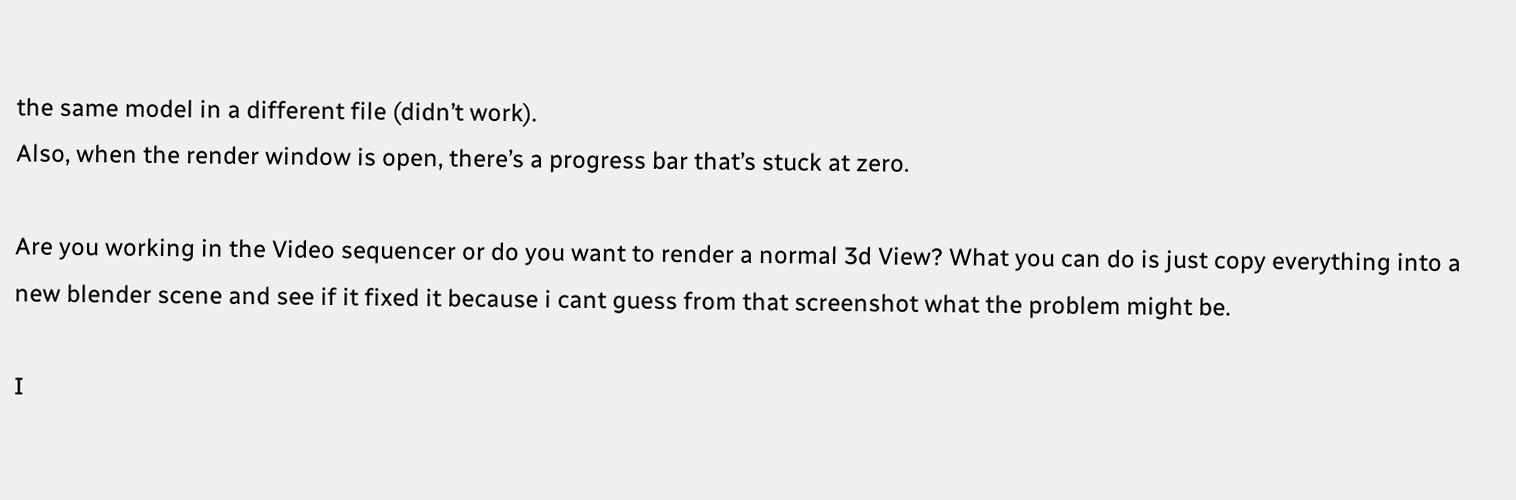the same model in a different file (didn’t work).
Also, when the render window is open, there’s a progress bar that’s stuck at zero.

Are you working in the Video sequencer or do you want to render a normal 3d View? What you can do is just copy everything into a new blender scene and see if it fixed it because i cant guess from that screenshot what the problem might be.

I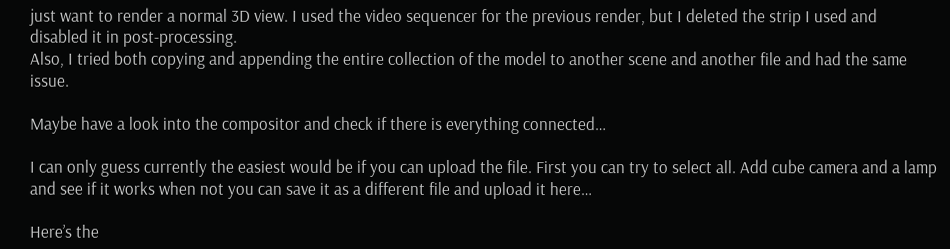just want to render a normal 3D view. I used the video sequencer for the previous render, but I deleted the strip I used and disabled it in post-processing.
Also, I tried both copying and appending the entire collection of the model to another scene and another file and had the same issue.

Maybe have a look into the compositor and check if there is everything connected…

I can only guess currently the easiest would be if you can upload the file. First you can try to select all. Add cube camera and a lamp and see if it works when not you can save it as a different file and upload it here…

Here’s the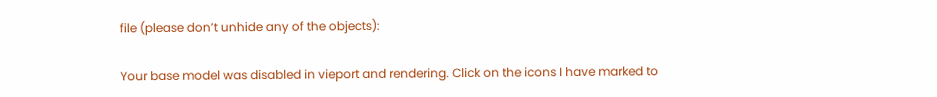file (please don’t unhide any of the objects):

Your base model was disabled in vieport and rendering. Click on the icons I have marked to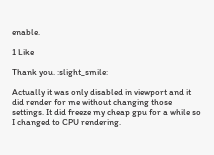enable.

1 Like

Thank you. :slight_smile:

Actually it was only disabled in viewport and it did render for me without changing those settings. It did freeze my cheap gpu for a while so I changed to CPU rendering.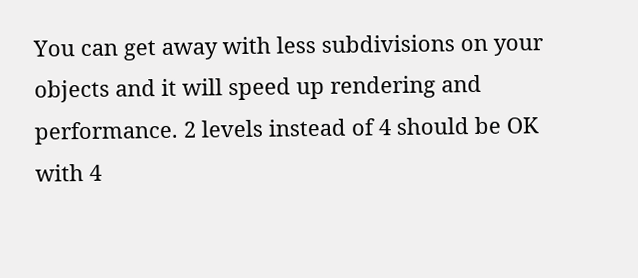You can get away with less subdivisions on your objects and it will speed up rendering and performance. 2 levels instead of 4 should be OK with 4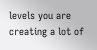levels you are creating a lot of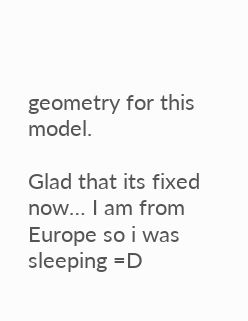geometry for this model.

Glad that its fixed now… I am from Europe so i was sleeping =D